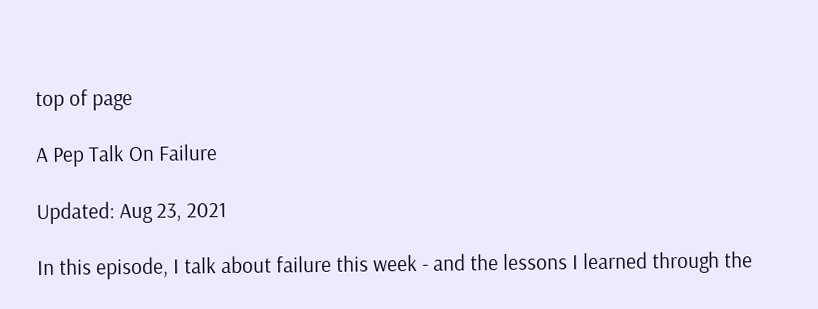top of page

A Pep Talk On Failure

Updated: Aug 23, 2021

In this episode, I talk about failure this week - and the lessons I learned through the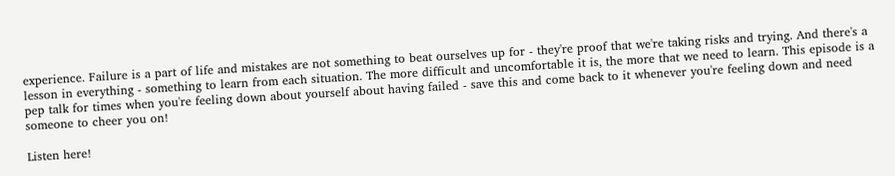experience. Failure is a part of life and mistakes are not something to beat ourselves up for - they're proof that we're taking risks and trying. And there's a lesson in everything - something to learn from each situation. The more difficult and uncomfortable it is, the more that we need to learn. This episode is a pep talk for times when you're feeling down about yourself about having failed - save this and come back to it whenever you're feeling down and need someone to cheer you on!

Listen here!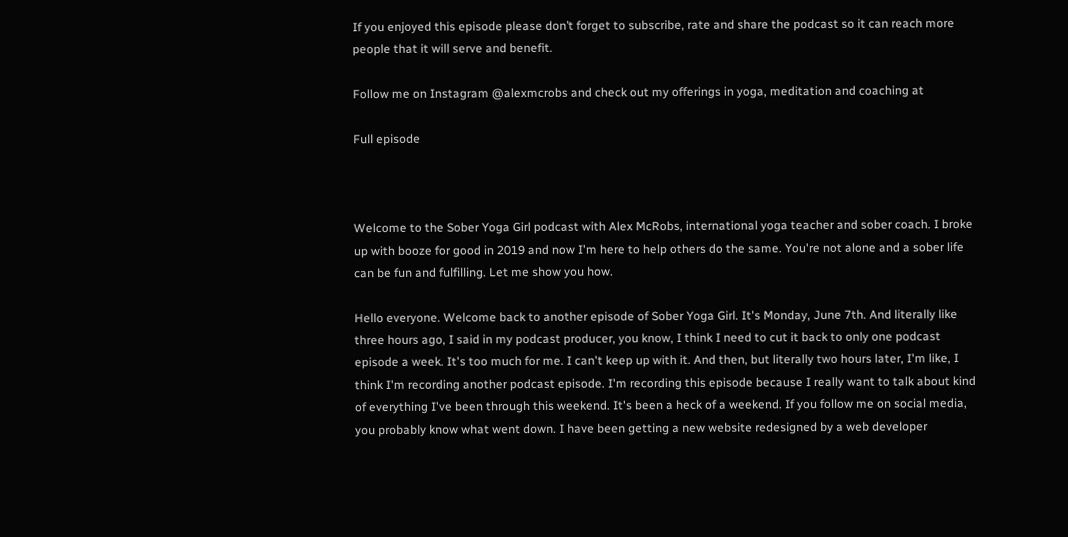If you enjoyed this episode please don’t forget to subscribe, rate and share the podcast so it can reach more people that it will serve and benefit.

Follow me on Instagram @alexmcrobs and check out my offerings in yoga, meditation and coaching at

Full episode



Welcome to the Sober Yoga Girl podcast with Alex McRobs, international yoga teacher and sober coach. I broke up with booze for good in 2019 and now I'm here to help others do the same. You're not alone and a sober life can be fun and fulfilling. Let me show you how.

Hello everyone. Welcome back to another episode of Sober Yoga Girl. It's Monday, June 7th. And literally like three hours ago, I said in my podcast producer, you know, I think I need to cut it back to only one podcast episode a week. It's too much for me. I can't keep up with it. And then, but literally two hours later, I'm like, I think I'm recording another podcast episode. I'm recording this episode because I really want to talk about kind of everything I've been through this weekend. It's been a heck of a weekend. If you follow me on social media, you probably know what went down. I have been getting a new website redesigned by a web developer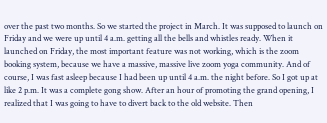over the past two months. So we started the project in March. It was supposed to launch on Friday and we were up until 4 a.m. getting all the bells and whistles ready. When it launched on Friday, the most important feature was not working, which is the zoom booking system, because we have a massive, massive live zoom yoga community. And of course, I was fast asleep because I had been up until 4 a.m. the night before. So I got up at like 2 p.m. It was a complete gong show. After an hour of promoting the grand opening, I realized that I was going to have to divert back to the old website. Then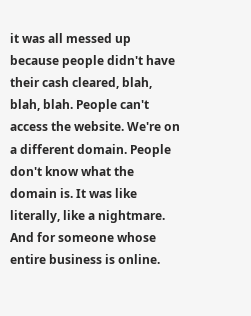it was all messed up because people didn't have their cash cleared, blah, blah, blah. People can't access the website. We're on a different domain. People don't know what the domain is. It was like literally, like a nightmare. And for someone whose entire business is online.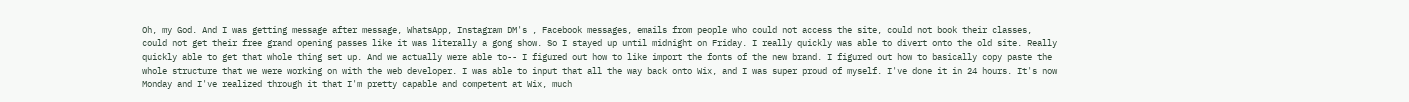Oh, my God. And I was getting message after message, WhatsApp, Instagram DM's , Facebook messages, emails from people who could not access the site, could not book their classes, could not get their free grand opening passes like it was literally a gong show. So I stayed up until midnight on Friday. I really quickly was able to divert onto the old site. Really quickly able to get that whole thing set up. And we actually were able to-- I figured out how to like import the fonts of the new brand. I figured out how to basically copy paste the whole structure that we were working on with the web developer. I was able to input that all the way back onto Wix, and I was super proud of myself. I've done it in 24 hours. It's now Monday and I've realized through it that I'm pretty capable and competent at Wix, much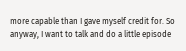more capable than I gave myself credit for. So anyway, I want to talk and do a little episode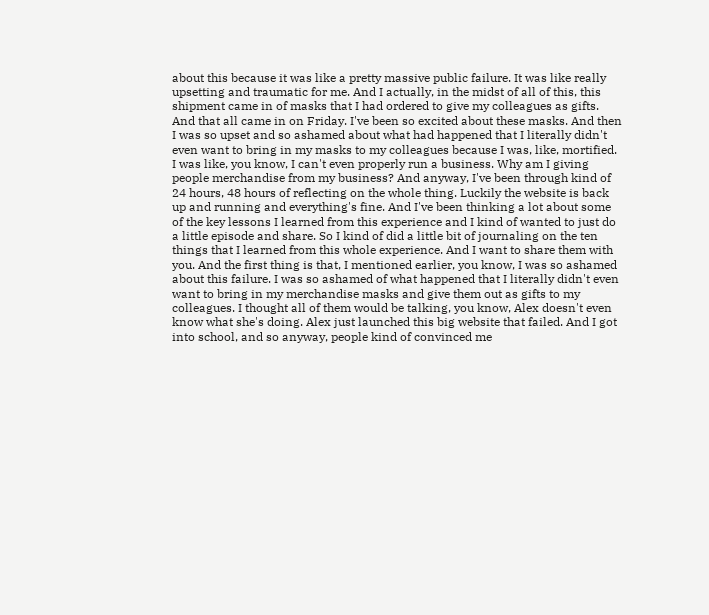about this because it was like a pretty massive public failure. It was like really upsetting and traumatic for me. And I actually, in the midst of all of this, this shipment came in of masks that I had ordered to give my colleagues as gifts. And that all came in on Friday. I've been so excited about these masks. And then I was so upset and so ashamed about what had happened that I literally didn't even want to bring in my masks to my colleagues because I was, like, mortified. I was like, you know, I can't even properly run a business. Why am I giving people merchandise from my business? And anyway, I've been through kind of 24 hours, 48 hours of reflecting on the whole thing. Luckily the website is back up and running and everything's fine. And I've been thinking a lot about some of the key lessons I learned from this experience and I kind of wanted to just do a little episode and share. So I kind of did a little bit of journaling on the ten things that I learned from this whole experience. And I want to share them with you. And the first thing is that, I mentioned earlier, you know, I was so ashamed about this failure. I was so ashamed of what happened that I literally didn't even want to bring in my merchandise masks and give them out as gifts to my colleagues. I thought all of them would be talking, you know, Alex doesn't even know what she's doing. Alex just launched this big website that failed. And I got into school, and so anyway, people kind of convinced me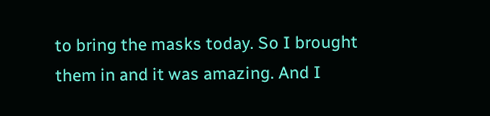to bring the masks today. So I brought them in and it was amazing. And I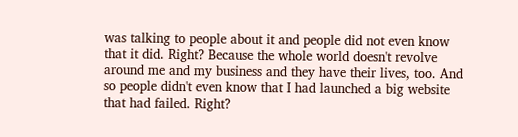was talking to people about it and people did not even know that it did. Right? Because the whole world doesn't revolve around me and my business and they have their lives, too. And so people didn't even know that I had launched a big website that had failed. Right?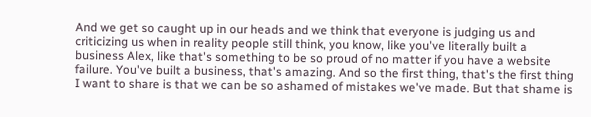And we get so caught up in our heads and we think that everyone is judging us and criticizing us when in reality people still think, you know, like you've literally built a business Alex, like that's something to be so proud of no matter if you have a website failure. You've built a business, that's amazing. And so the first thing, that's the first thing I want to share is that we can be so ashamed of mistakes we've made. But that shame is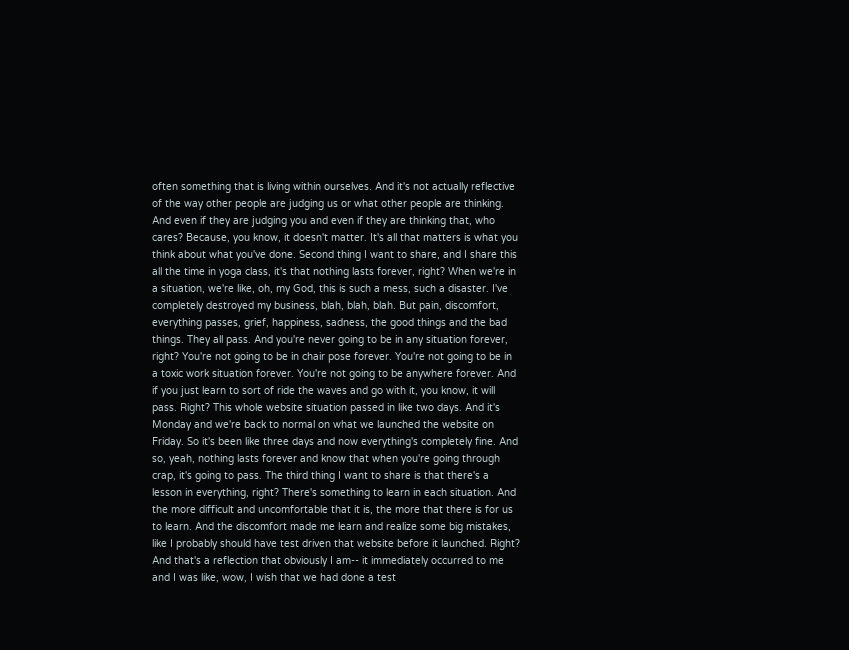often something that is living within ourselves. And it's not actually reflective of the way other people are judging us or what other people are thinking. And even if they are judging you and even if they are thinking that, who cares? Because, you know, it doesn't matter. It's all that matters is what you think about what you've done. Second thing I want to share, and I share this all the time in yoga class, it's that nothing lasts forever, right? When we're in a situation, we're like, oh, my God, this is such a mess, such a disaster. I've completely destroyed my business, blah, blah, blah. But pain, discomfort, everything passes, grief, happiness, sadness, the good things and the bad things. They all pass. And you're never going to be in any situation forever, right? You're not going to be in chair pose forever. You're not going to be in a toxic work situation forever. You're not going to be anywhere forever. And if you just learn to sort of ride the waves and go with it, you know, it will pass. Right? This whole website situation passed in like two days. And it's Monday and we're back to normal on what we launched the website on Friday. So it's been like three days and now everything's completely fine. And so, yeah, nothing lasts forever and know that when you're going through crap, it's going to pass. The third thing I want to share is that there's a lesson in everything, right? There's something to learn in each situation. And the more difficult and uncomfortable that it is, the more that there is for us to learn. And the discomfort made me learn and realize some big mistakes, like I probably should have test driven that website before it launched. Right? And that's a reflection that obviously I am-- it immediately occurred to me and I was like, wow, I wish that we had done a test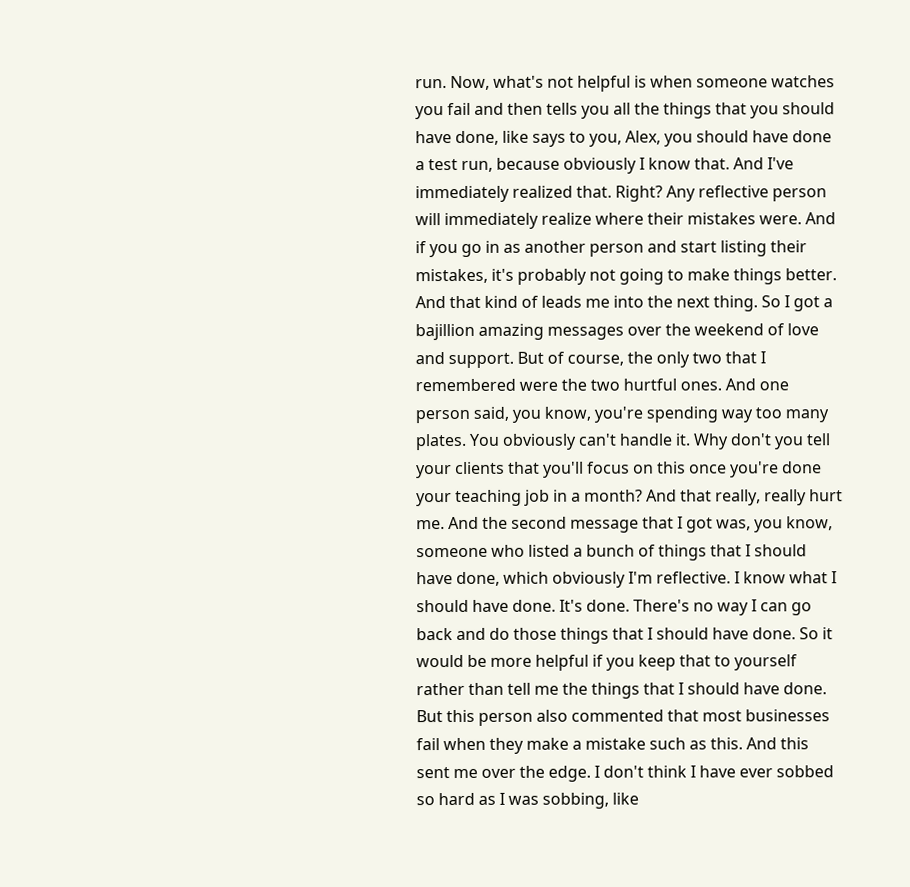run. Now, what's not helpful is when someone watches you fail and then tells you all the things that you should have done, like says to you, Alex, you should have done a test run, because obviously I know that. And I've immediately realized that. Right? Any reflective person will immediately realize where their mistakes were. And if you go in as another person and start listing their mistakes, it's probably not going to make things better. And that kind of leads me into the next thing. So I got a bajillion amazing messages over the weekend of love and support. But of course, the only two that I remembered were the two hurtful ones. And one person said, you know, you're spending way too many plates. You obviously can't handle it. Why don't you tell your clients that you'll focus on this once you're done your teaching job in a month? And that really, really hurt me. And the second message that I got was, you know, someone who listed a bunch of things that I should have done, which obviously I'm reflective. I know what I should have done. It's done. There's no way I can go back and do those things that I should have done. So it would be more helpful if you keep that to yourself rather than tell me the things that I should have done. But this person also commented that most businesses fail when they make a mistake such as this. And this sent me over the edge. I don't think I have ever sobbed so hard as I was sobbing, like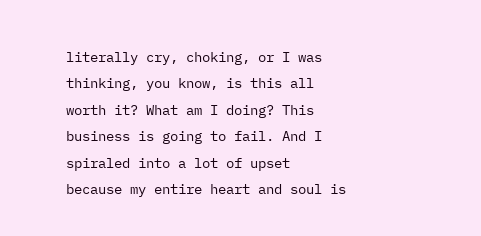literally cry, choking, or I was thinking, you know, is this all worth it? What am I doing? This business is going to fail. And I spiraled into a lot of upset because my entire heart and soul is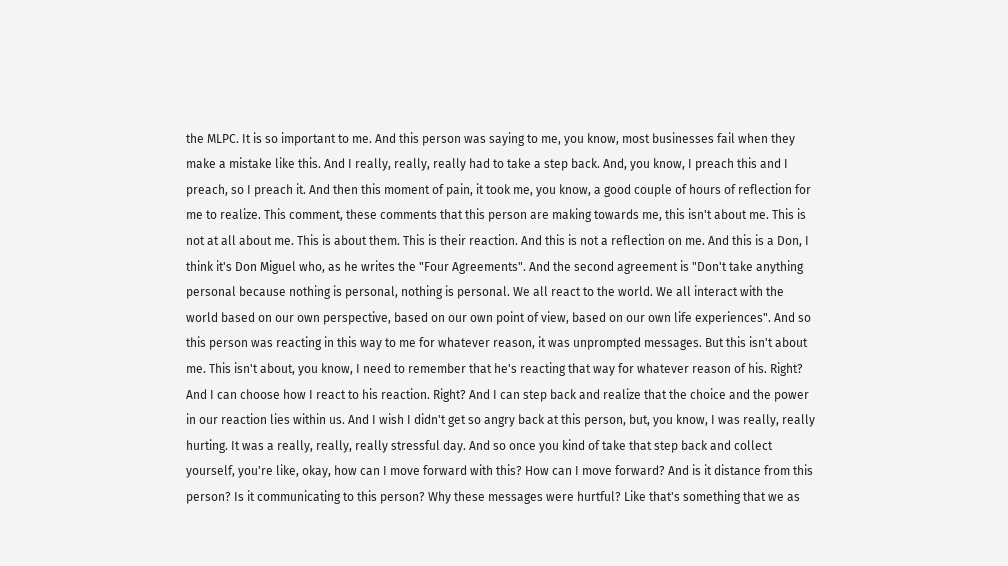the MLPC. It is so important to me. And this person was saying to me, you know, most businesses fail when they make a mistake like this. And I really, really, really had to take a step back. And, you know, I preach this and I preach, so I preach it. And then this moment of pain, it took me, you know, a good couple of hours of reflection for me to realize. This comment, these comments that this person are making towards me, this isn't about me. This is not at all about me. This is about them. This is their reaction. And this is not a reflection on me. And this is a Don, I think it's Don Miguel who, as he writes the "Four Agreements". And the second agreement is "Don't take anything personal because nothing is personal, nothing is personal. We all react to the world. We all interact with the world based on our own perspective, based on our own point of view, based on our own life experiences". And so this person was reacting in this way to me for whatever reason, it was unprompted messages. But this isn't about me. This isn't about, you know, I need to remember that he's reacting that way for whatever reason of his. Right? And I can choose how I react to his reaction. Right? And I can step back and realize that the choice and the power in our reaction lies within us. And I wish I didn't get so angry back at this person, but, you know, I was really, really hurting. It was a really, really, really stressful day. And so once you kind of take that step back and collect yourself, you're like, okay, how can I move forward with this? How can I move forward? And is it distance from this person? Is it communicating to this person? Why these messages were hurtful? Like that's something that we as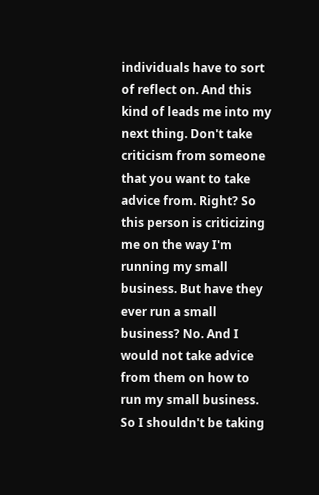individuals have to sort of reflect on. And this kind of leads me into my next thing. Don't take criticism from someone that you want to take advice from. Right? So this person is criticizing me on the way I'm running my small business. But have they ever run a small business? No. And I would not take advice from them on how to run my small business. So I shouldn't be taking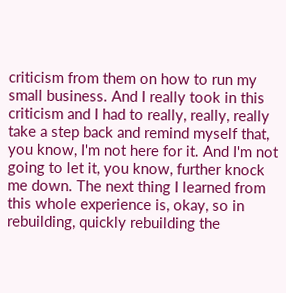criticism from them on how to run my small business. And I really took in this criticism and I had to really, really, really take a step back and remind myself that, you know, I'm not here for it. And I'm not going to let it, you know, further knock me down. The next thing I learned from this whole experience is, okay, so in rebuilding, quickly rebuilding the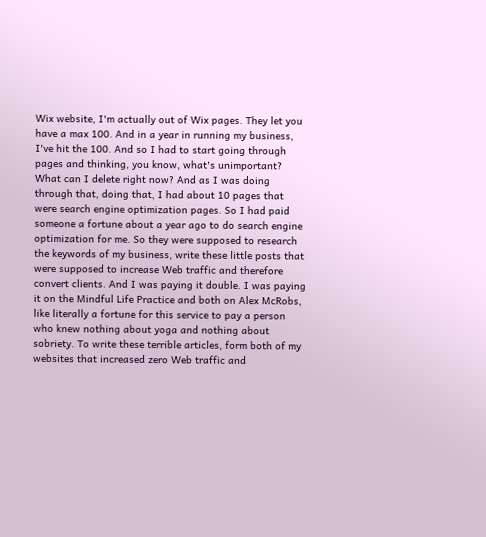Wix website, I'm actually out of Wix pages. They let you have a max 100. And in a year in running my business, I've hit the 100. And so I had to start going through pages and thinking, you know, what's unimportant? What can I delete right now? And as I was doing through that, doing that, I had about 10 pages that were search engine optimization pages. So I had paid someone a fortune about a year ago to do search engine optimization for me. So they were supposed to research the keywords of my business, write these little posts that were supposed to increase Web traffic and therefore convert clients. And I was paying it double. I was paying it on the Mindful Life Practice and both on Alex McRobs, like literally a fortune for this service to pay a person who knew nothing about yoga and nothing about sobriety. To write these terrible articles, form both of my websites that increased zero Web traffic and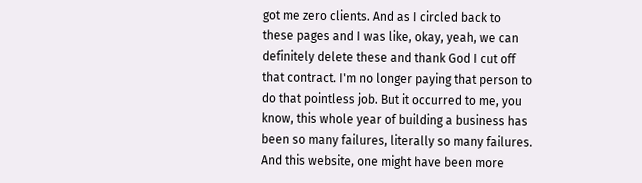got me zero clients. And as I circled back to these pages and I was like, okay, yeah, we can definitely delete these and thank God I cut off that contract. I'm no longer paying that person to do that pointless job. But it occurred to me, you know, this whole year of building a business has been so many failures, literally so many failures. And this website, one might have been more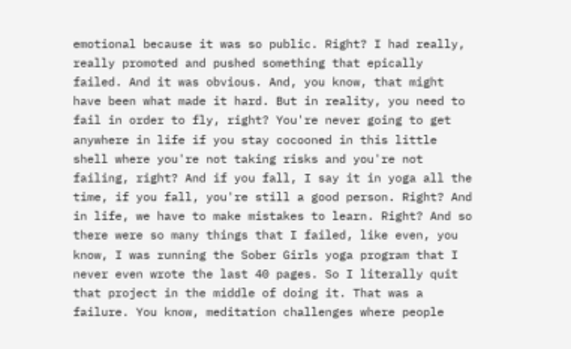emotional because it was so public. Right? I had really, really promoted and pushed something that epically failed. And it was obvious. And, you know, that might have been what made it hard. But in reality, you need to fail in order to fly, right? You're never going to get anywhere in life if you stay cocooned in this little shell where you're not taking risks and you're not failing, right? And if you fall, I say it in yoga all the time, if you fall, you're still a good person. Right? And in life, we have to make mistakes to learn. Right? And so there were so many things that I failed, like even, you know, I was running the Sober Girls yoga program that I never even wrote the last 40 pages. So I literally quit that project in the middle of doing it. That was a failure. You know, meditation challenges where people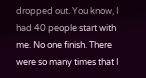dropped out. You know, I had 40 people start with me. No one finish. There were so many times that I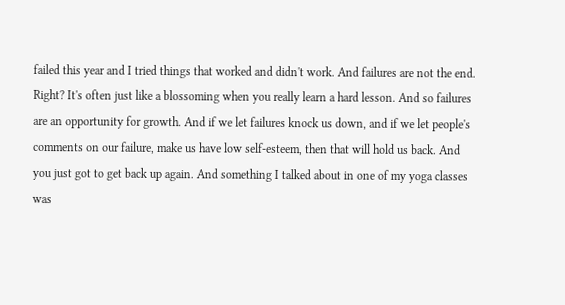failed this year and I tried things that worked and didn't work. And failures are not the end. Right? It's often just like a blossoming when you really learn a hard lesson. And so failures are an opportunity for growth. And if we let failures knock us down, and if we let people's comments on our failure, make us have low self-esteem, then that will hold us back. And you just got to get back up again. And something I talked about in one of my yoga classes was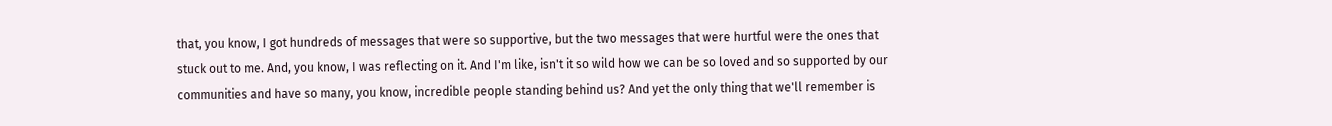that, you know, I got hundreds of messages that were so supportive, but the two messages that were hurtful were the ones that stuck out to me. And, you know, I was reflecting on it. And I'm like, isn't it so wild how we can be so loved and so supported by our communities and have so many, you know, incredible people standing behind us? And yet the only thing that we'll remember is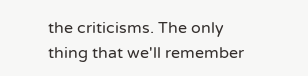the criticisms. The only thing that we'll remember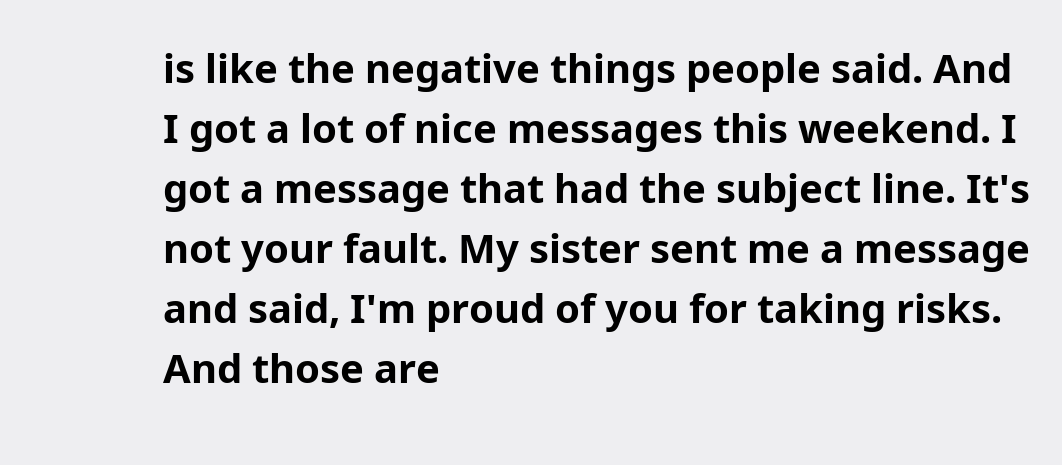is like the negative things people said. And I got a lot of nice messages this weekend. I got a message that had the subject line. It's not your fault. My sister sent me a message and said, I'm proud of you for taking risks. And those are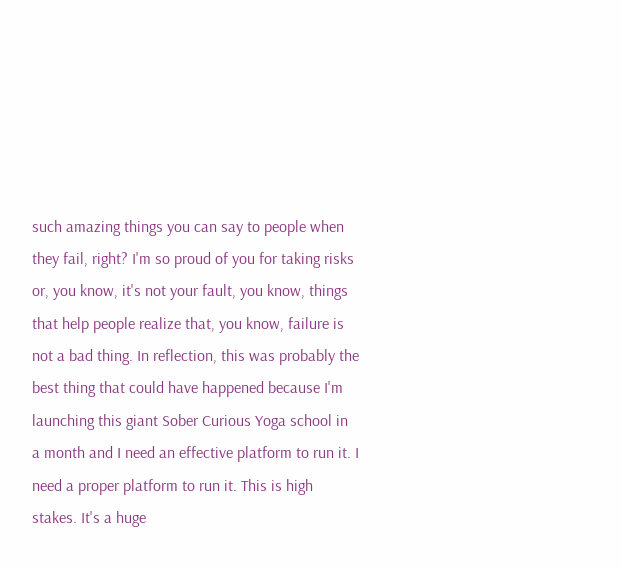such amazing things you can say to people when they fail, right? I'm so proud of you for taking risks or, you know, it's not your fault, you know, things that help people realize that, you know, failure is not a bad thing. In reflection, this was probably the best thing that could have happened because I'm launching this giant Sober Curious Yoga school in a month and I need an effective platform to run it. I need a proper platform to run it. This is high stakes. It's a huge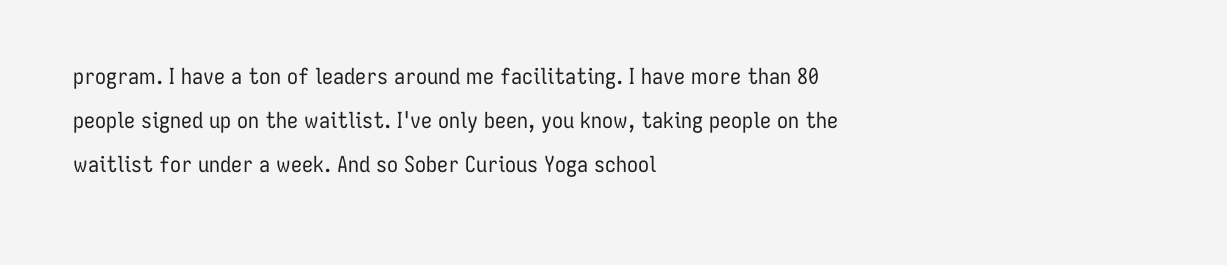program. I have a ton of leaders around me facilitating. I have more than 80 people signed up on the waitlist. I've only been, you know, taking people on the waitlist for under a week. And so Sober Curious Yoga school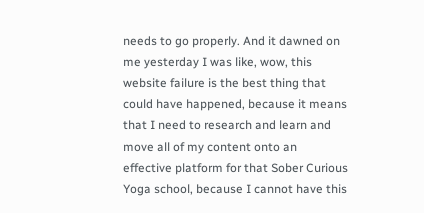needs to go properly. And it dawned on me yesterday I was like, wow, this website failure is the best thing that could have happened, because it means that I need to research and learn and move all of my content onto an effective platform for that Sober Curious Yoga school, because I cannot have this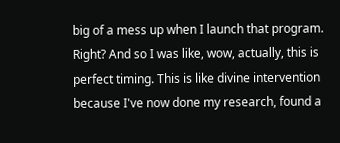big of a mess up when I launch that program. Right? And so I was like, wow, actually, this is perfect timing. This is like divine intervention because I've now done my research, found a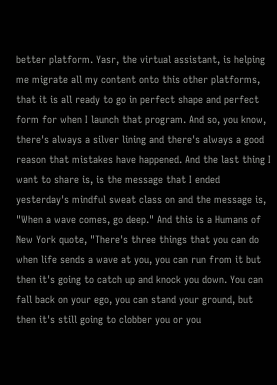better platform. Yasr, the virtual assistant, is helping me migrate all my content onto this other platforms, that it is all ready to go in perfect shape and perfect form for when I launch that program. And so, you know, there's always a silver lining and there's always a good reason that mistakes have happened. And the last thing I want to share is, is the message that I ended yesterday's mindful sweat class on and the message is, "When a wave comes, go deep." And this is a Humans of New York quote, "There's three things that you can do when life sends a wave at you, you can run from it but then it's going to catch up and knock you down. You can fall back on your ego, you can stand your ground, but then it's still going to clobber you or you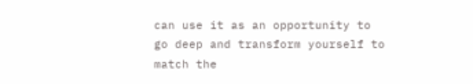can use it as an opportunity to go deep and transform yourself to match the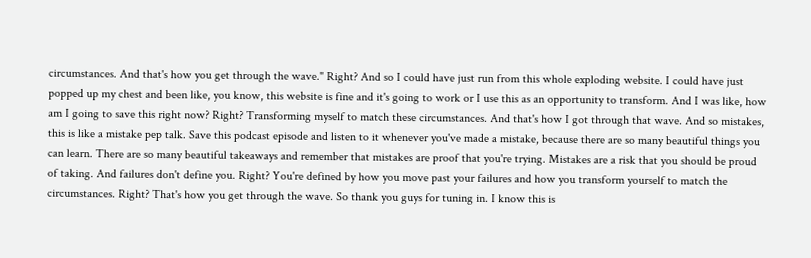circumstances. And that's how you get through the wave." Right? And so I could have just run from this whole exploding website. I could have just popped up my chest and been like, you know, this website is fine and it's going to work or I use this as an opportunity to transform. And I was like, how am I going to save this right now? Right? Transforming myself to match these circumstances. And that's how I got through that wave. And so mistakes, this is like a mistake pep talk. Save this podcast episode and listen to it whenever you've made a mistake, because there are so many beautiful things you can learn. There are so many beautiful takeaways and remember that mistakes are proof that you're trying. Mistakes are a risk that you should be proud of taking. And failures don't define you. Right? You're defined by how you move past your failures and how you transform yourself to match the circumstances. Right? That's how you get through the wave. So thank you guys for tuning in. I know this is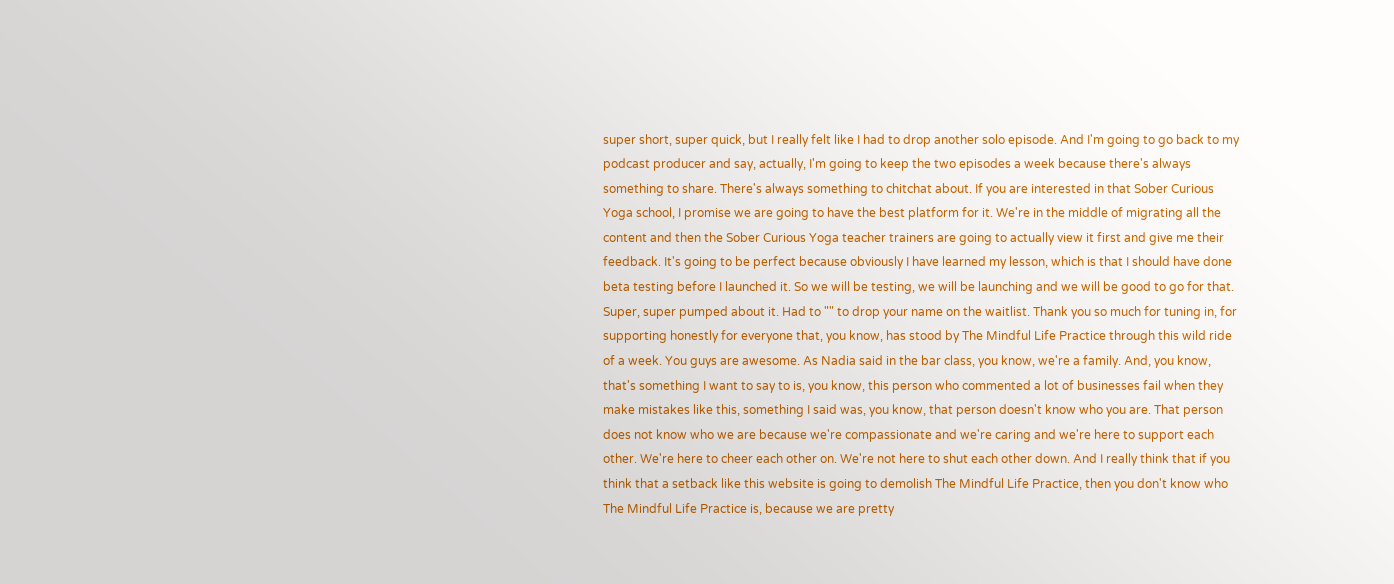super short, super quick, but I really felt like I had to drop another solo episode. And I'm going to go back to my podcast producer and say, actually, I'm going to keep the two episodes a week because there's always something to share. There's always something to chitchat about. If you are interested in that Sober Curious Yoga school, I promise we are going to have the best platform for it. We're in the middle of migrating all the content and then the Sober Curious Yoga teacher trainers are going to actually view it first and give me their feedback. It's going to be perfect because obviously I have learned my lesson, which is that I should have done beta testing before I launched it. So we will be testing, we will be launching and we will be good to go for that. Super, super pumped about it. Had to "" to drop your name on the waitlist. Thank you so much for tuning in, for supporting honestly for everyone that, you know, has stood by The Mindful Life Practice through this wild ride of a week. You guys are awesome. As Nadia said in the bar class, you know, we're a family. And, you know, that's something I want to say to is, you know, this person who commented a lot of businesses fail when they make mistakes like this, something I said was, you know, that person doesn't know who you are. That person does not know who we are because we're compassionate and we're caring and we're here to support each other. We're here to cheer each other on. We're not here to shut each other down. And I really think that if you think that a setback like this website is going to demolish The Mindful Life Practice, then you don't know who The Mindful Life Practice is, because we are pretty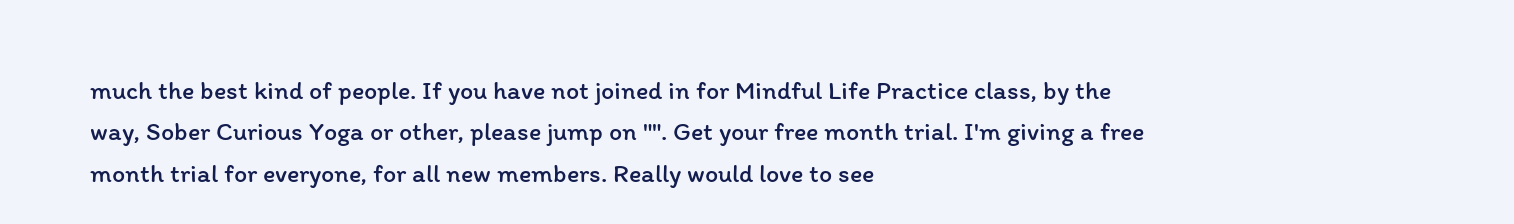much the best kind of people. If you have not joined in for Mindful Life Practice class, by the way, Sober Curious Yoga or other, please jump on "". Get your free month trial. I'm giving a free month trial for everyone, for all new members. Really would love to see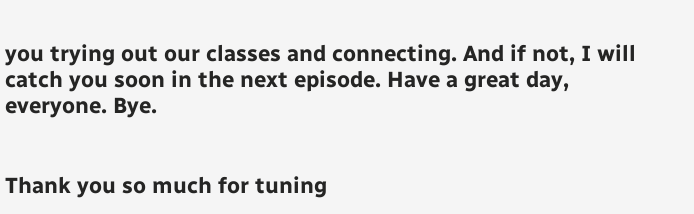you trying out our classes and connecting. And if not, I will catch you soon in the next episode. Have a great day, everyone. Bye.


Thank you so much for tuning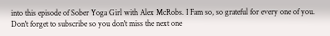into this episode of Sober Yoga Girl with Alex McRobs. I Fam so, so grateful for every one of you. Don't forget to subscribe so you don't miss the next one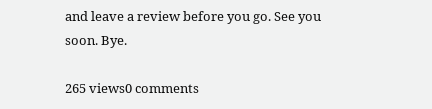and leave a review before you go. See you soon. Bye.

265 views0 comments